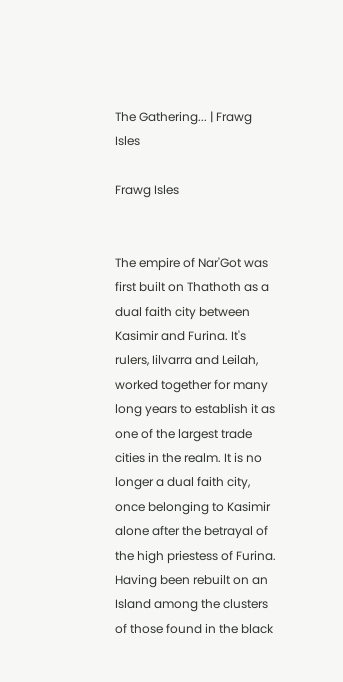The Gathering... | Frawg Isles

Frawg Isles


The empire of Nar'Got was first built on Thathoth as a dual faith city between Kasimir and Furina. It's rulers, Iilvarra and Leilah, worked together for many long years to establish it as one of the largest trade cities in the realm. It is no longer a dual faith city, once belonging to Kasimir alone after the betrayal of the high priestess of Furina. Having been rebuilt on an Island among the clusters of those found in the black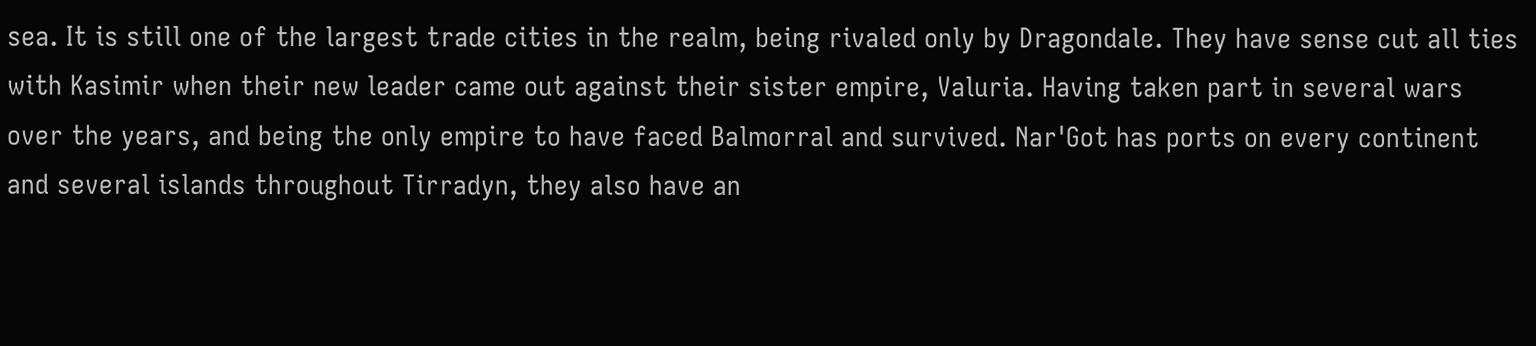sea. It is still one of the largest trade cities in the realm, being rivaled only by Dragondale. They have sense cut all ties with Kasimir when their new leader came out against their sister empire, Valuria. Having taken part in several wars over the years, and being the only empire to have faced Balmorral and survived. Nar'Got has ports on every continent and several islands throughout Tirradyn, they also have an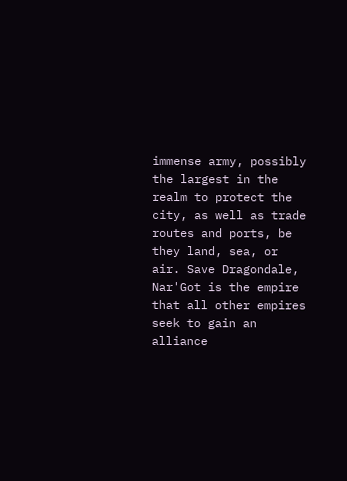immense army, possibly the largest in the realm to protect the city, as well as trade routes and ports, be they land, sea, or air. Save Dragondale, Nar'Got is the empire that all other empires seek to gain an alliance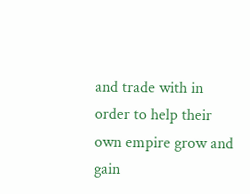and trade with in order to help their own empire grow and gain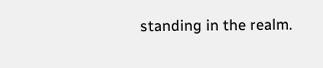standing in the realm.